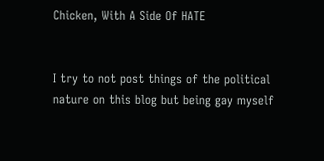Chicken, With A Side Of HATE


I try to not post things of the political nature on this blog but being gay myself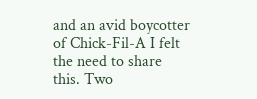and an avid boycotter of Chick-Fil-A I felt the need to share this. Two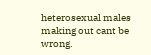heterosexual males making out cant be wrong.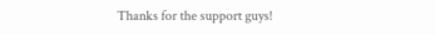Thanks for the support guys!